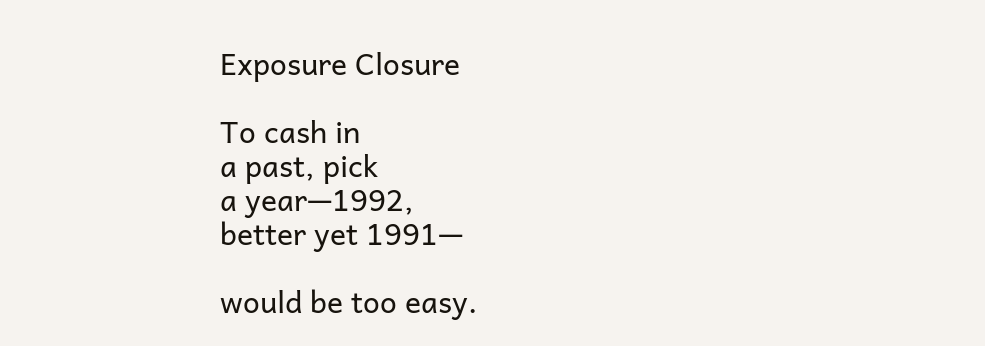Exposure Closure

To cash in
a past, pick
a year—1992,
better yet 1991—

would be too easy.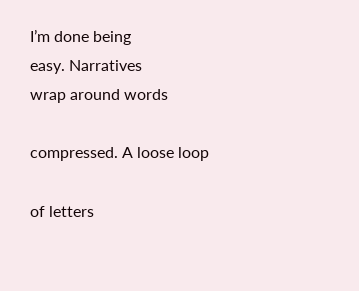I’m done being
easy. Narratives
wrap around words

compressed. A loose loop

of letters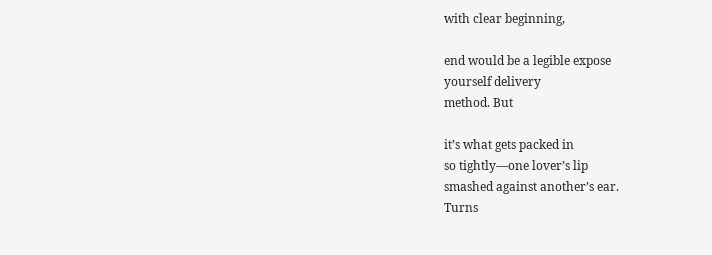with clear beginning,

end would be a legible expose
yourself delivery
method. But

it’s what gets packed in
so tightly—one lover’s lip
smashed against another’s ear.
Turns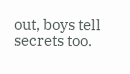out, boys tell secrets too.